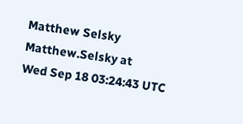Matthew Selsky Matthew.Selsky at
Wed Sep 18 03:24:43 UTC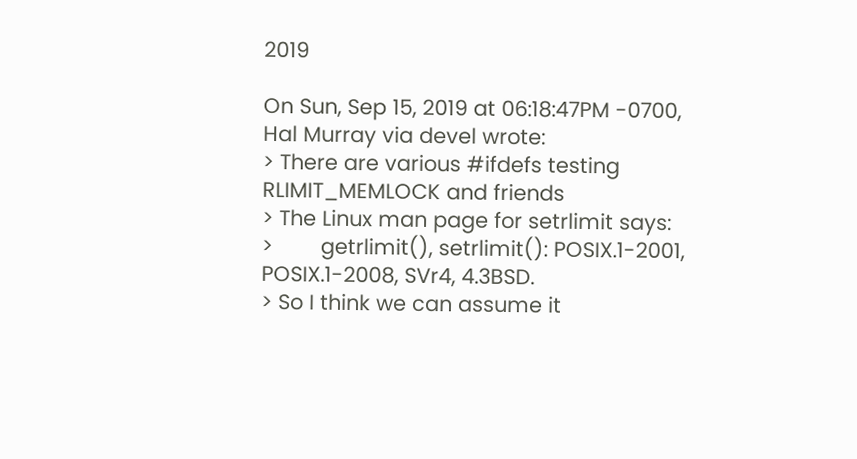2019

On Sun, Sep 15, 2019 at 06:18:47PM -0700, Hal Murray via devel wrote:
> There are various #ifdefs testing RLIMIT_MEMLOCK and friends
> The Linux man page for setrlimit says:
>        getrlimit(), setrlimit(): POSIX.1-2001, POSIX.1-2008, SVr4, 4.3BSD.
> So I think we can assume it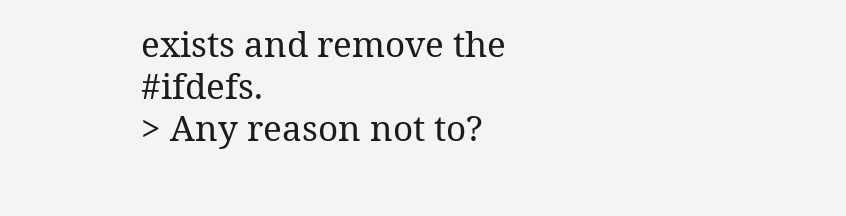exists and remove the #ifdefs.
> Any reason not to?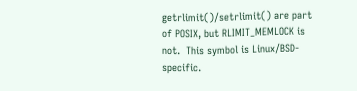getrlimit()/setrlimit() are part of POSIX, but RLIMIT_MEMLOCK is not.  This symbol is Linux/BSD-specific.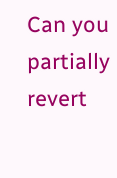Can you partially revert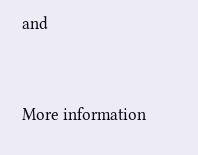and


More information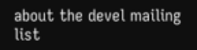about the devel mailing list